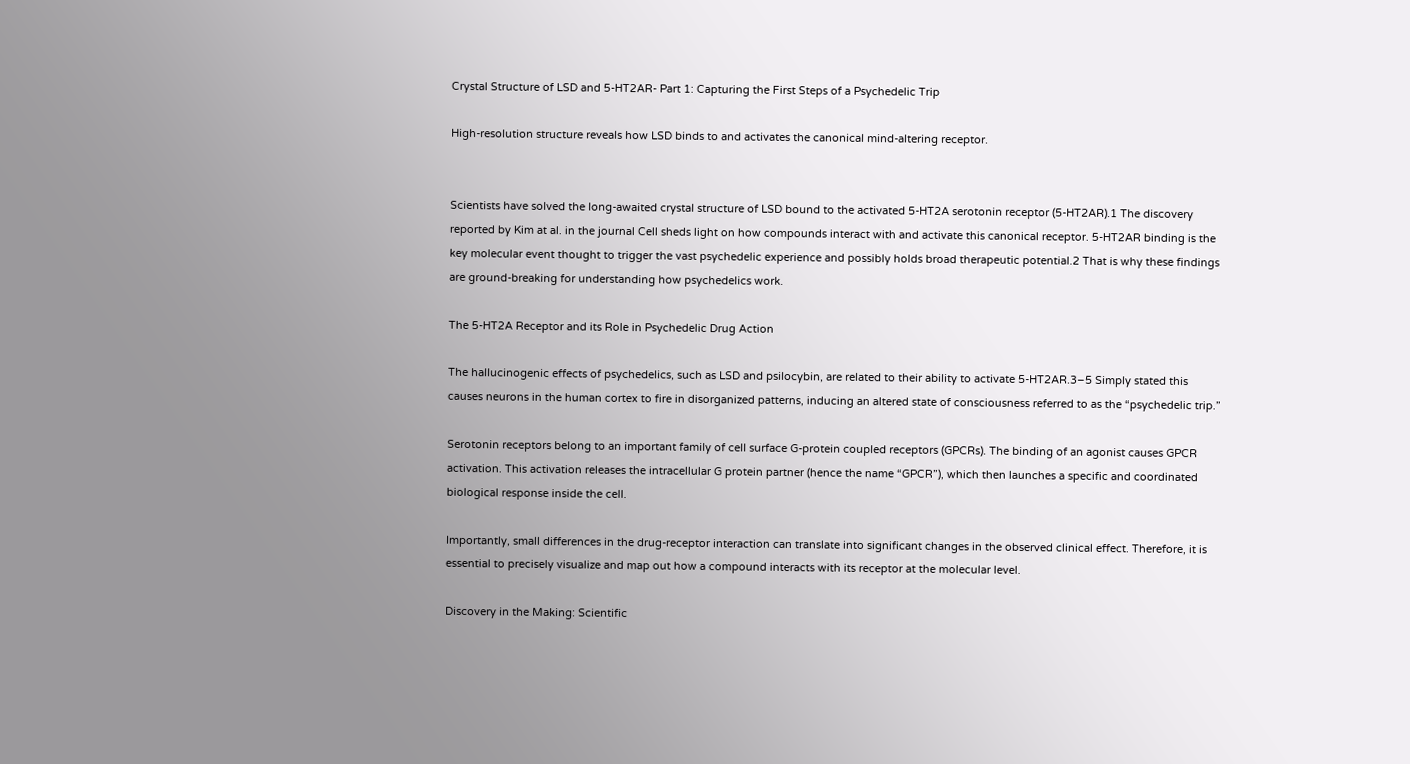Crystal Structure of LSD and 5-HT2AR- Part 1: Capturing the First Steps of a Psychedelic Trip

High-resolution structure reveals how LSD binds to and activates the canonical mind-altering receptor.


Scientists have solved the long-awaited crystal structure of LSD bound to the activated 5-HT2A serotonin receptor (5-HT2AR).1 The discovery reported by Kim at al. in the journal Cell sheds light on how compounds interact with and activate this canonical receptor. 5-HT2AR binding is the key molecular event thought to trigger the vast psychedelic experience and possibly holds broad therapeutic potential.2 That is why these findings are ground-breaking for understanding how psychedelics work.

The 5-HT2A Receptor and its Role in Psychedelic Drug Action

The hallucinogenic effects of psychedelics, such as LSD and psilocybin, are related to their ability to activate 5-HT2AR.3–5 Simply stated this causes neurons in the human cortex to fire in disorganized patterns, inducing an altered state of consciousness referred to as the “psychedelic trip.”

Serotonin receptors belong to an important family of cell surface G-protein coupled receptors (GPCRs). The binding of an agonist causes GPCR activation. This activation releases the intracellular G protein partner (hence the name “GPCR”), which then launches a specific and coordinated biological response inside the cell.

Importantly, small differences in the drug-receptor interaction can translate into significant changes in the observed clinical effect. Therefore, it is essential to precisely visualize and map out how a compound interacts with its receptor at the molecular level.

Discovery in the Making: Scientific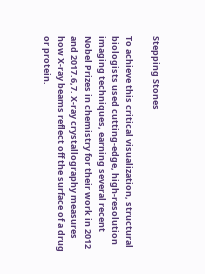Stepping Stones

To achieve this critical visualization, structural biologists used cutting-edge, high-resolution imaging techniques, earning several recent Nobel Prizes in chemistry for their work in 2012 and 2017.6,7. X-ray crystallography measures how X-ray beams reflect off the surface of a drug or protein.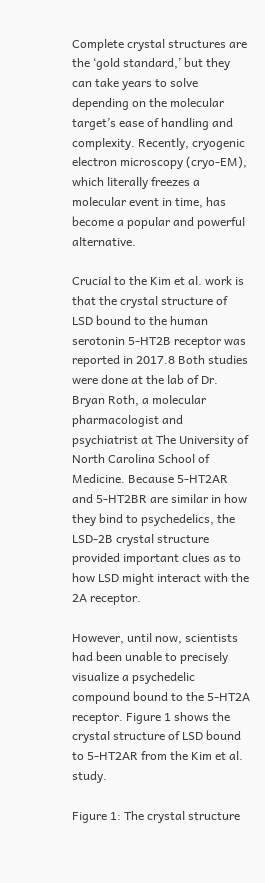Complete crystal structures are the ‘gold standard,’ but they can take years to solve depending on the molecular target’s ease of handling and complexity. Recently, cryogenic electron microscopy (cryo-EM), which literally freezes a molecular event in time, has become a popular and powerful alternative.

Crucial to the Kim et al. work is that the crystal structure of LSD bound to the human serotonin 5-HT2B receptor was reported in 2017.8 Both studies were done at the lab of Dr. Bryan Roth, a molecular pharmacologist and psychiatrist at The University of North Carolina School of Medicine. Because 5-HT2AR and 5-HT2BR are similar in how they bind to psychedelics, the LSD-2B crystal structure provided important clues as to how LSD might interact with the 2A receptor.

However, until now, scientists had been unable to precisely visualize a psychedelic compound bound to the 5-HT2A receptor. Figure 1 shows the crystal structure of LSD bound to 5-HT2AR from the Kim et al. study.

Figure 1: The crystal structure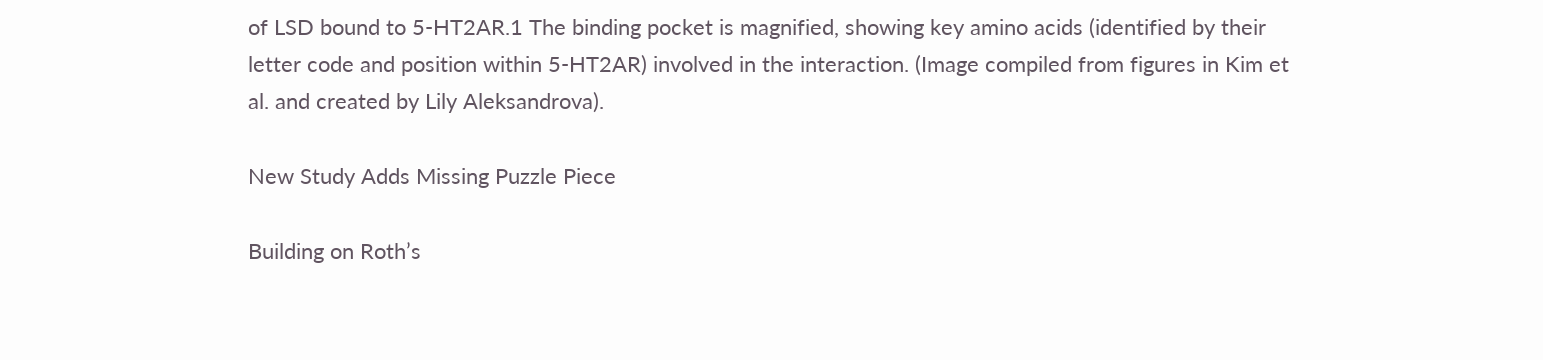of LSD bound to 5-HT2AR.1 The binding pocket is magnified, showing key amino acids (identified by their letter code and position within 5-HT2AR) involved in the interaction. (Image compiled from figures in Kim et al. and created by Lily Aleksandrova).

New Study Adds Missing Puzzle Piece

Building on Roth’s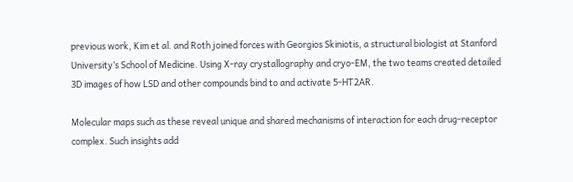previous work, Kim et al. and Roth joined forces with Georgios Skiniotis, a structural biologist at Stanford University’s School of Medicine. Using X-ray crystallography and cryo-EM, the two teams created detailed 3D images of how LSD and other compounds bind to and activate 5-HT2AR.

Molecular maps such as these reveal unique and shared mechanisms of interaction for each drug-receptor complex. Such insights add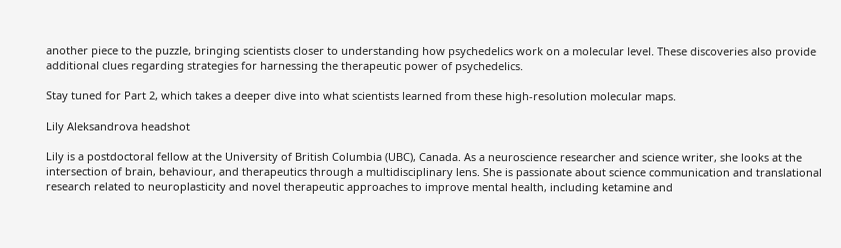another piece to the puzzle, bringing scientists closer to understanding how psychedelics work on a molecular level. These discoveries also provide additional clues regarding strategies for harnessing the therapeutic power of psychedelics.

Stay tuned for Part 2, which takes a deeper dive into what scientists learned from these high-resolution molecular maps.

Lily Aleksandrova headshot

Lily is a postdoctoral fellow at the University of British Columbia (UBC), Canada. As a neuroscience researcher and science writer, she looks at the intersection of brain, behaviour, and therapeutics through a multidisciplinary lens. She is passionate about science communication and translational research related to neuroplasticity and novel therapeutic approaches to improve mental health, including ketamine and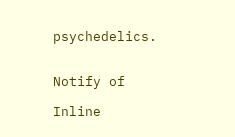psychedelics.


Notify of

Inline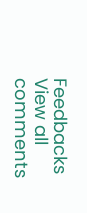Feedbacks
View all comments